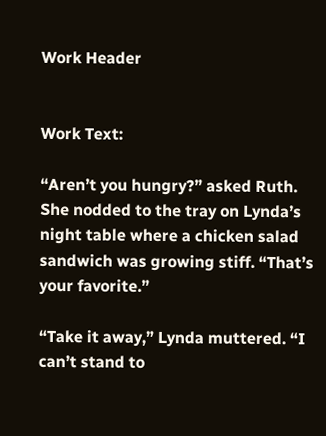Work Header


Work Text:

“Aren’t you hungry?” asked Ruth. She nodded to the tray on Lynda’s night table where a chicken salad sandwich was growing stiff. “That’s your favorite.”

“Take it away,” Lynda muttered. “I can’t stand to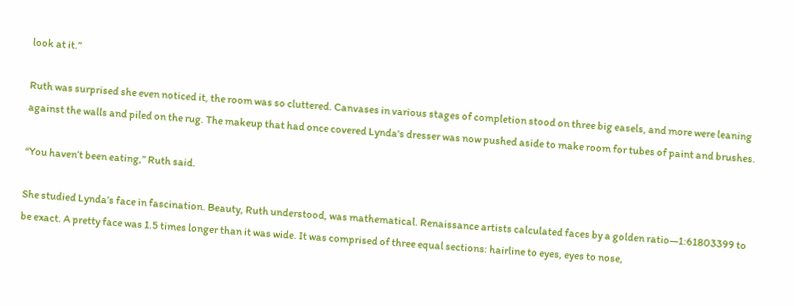look at it.”

Ruth was surprised she even noticed it, the room was so cluttered. Canvases in various stages of completion stood on three big easels, and more were leaning against the walls and piled on the rug. The makeup that had once covered Lynda's dresser was now pushed aside to make room for tubes of paint and brushes.

“You haven’t been eating,” Ruth said.

She studied Lynda’s face in fascination. Beauty, Ruth understood, was mathematical. Renaissance artists calculated faces by a golden ratio—1:61803399 to be exact. A pretty face was 1.5 times longer than it was wide. It was comprised of three equal sections: hairline to eyes, eyes to nose,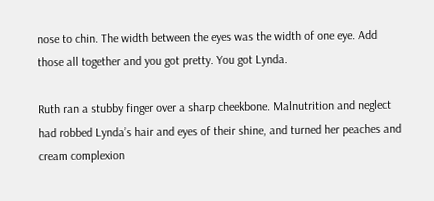nose to chin. The width between the eyes was the width of one eye. Add those all together and you got pretty. You got Lynda.

Ruth ran a stubby finger over a sharp cheekbone. Malnutrition and neglect had robbed Lynda’s hair and eyes of their shine, and turned her peaches and cream complexion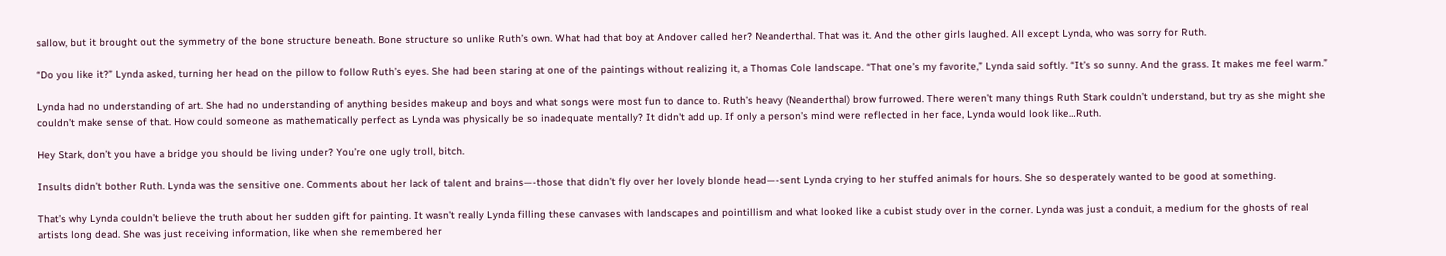sallow, but it brought out the symmetry of the bone structure beneath. Bone structure so unlike Ruth’s own. What had that boy at Andover called her? Neanderthal. That was it. And the other girls laughed. All except Lynda, who was sorry for Ruth.

“Do you like it?” Lynda asked, turning her head on the pillow to follow Ruth’s eyes. She had been staring at one of the paintings without realizing it, a Thomas Cole landscape. “That one’s my favorite,” Lynda said softly. “It’s so sunny. And the grass. It makes me feel warm.”

Lynda had no understanding of art. She had no understanding of anything besides makeup and boys and what songs were most fun to dance to. Ruth’s heavy (Neanderthal) brow furrowed. There weren’t many things Ruth Stark couldn’t understand, but try as she might she couldn’t make sense of that. How could someone as mathematically perfect as Lynda was physically be so inadequate mentally? It didn't add up. If only a person’s mind were reflected in her face, Lynda would look like…Ruth.

Hey Stark, don’t you have a bridge you should be living under? You’re one ugly troll, bitch.

Insults didn’t bother Ruth. Lynda was the sensitive one. Comments about her lack of talent and brains—-those that didn’t fly over her lovely blonde head—-sent Lynda crying to her stuffed animals for hours. She so desperately wanted to be good at something.

That’s why Lynda couldn’t believe the truth about her sudden gift for painting. It wasn’t really Lynda filling these canvases with landscapes and pointillism and what looked like a cubist study over in the corner. Lynda was just a conduit, a medium for the ghosts of real artists long dead. She was just receiving information, like when she remembered her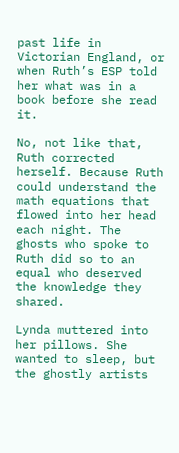past life in Victorian England, or when Ruth’s ESP told her what was in a book before she read it.

No, not like that, Ruth corrected herself. Because Ruth could understand the math equations that flowed into her head each night. The ghosts who spoke to Ruth did so to an equal who deserved the knowledge they shared.

Lynda muttered into her pillows. She wanted to sleep, but the ghostly artists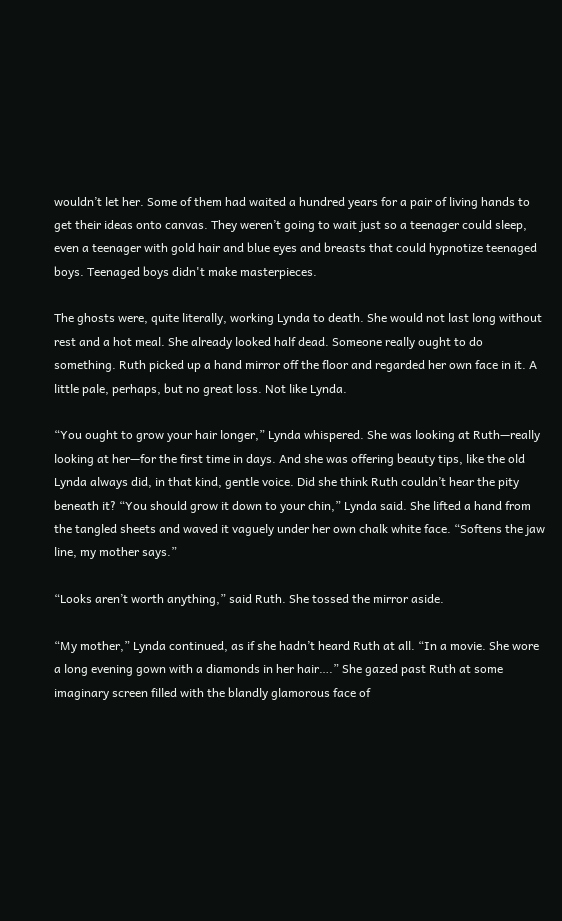wouldn’t let her. Some of them had waited a hundred years for a pair of living hands to get their ideas onto canvas. They weren’t going to wait just so a teenager could sleep, even a teenager with gold hair and blue eyes and breasts that could hypnotize teenaged boys. Teenaged boys didn't make masterpieces.

The ghosts were, quite literally, working Lynda to death. She would not last long without rest and a hot meal. She already looked half dead. Someone really ought to do something. Ruth picked up a hand mirror off the floor and regarded her own face in it. A little pale, perhaps, but no great loss. Not like Lynda.

“You ought to grow your hair longer,” Lynda whispered. She was looking at Ruth—really looking at her—for the first time in days. And she was offering beauty tips, like the old Lynda always did, in that kind, gentle voice. Did she think Ruth couldn’t hear the pity beneath it? “You should grow it down to your chin,” Lynda said. She lifted a hand from the tangled sheets and waved it vaguely under her own chalk white face. “Softens the jaw line, my mother says.”

“Looks aren’t worth anything,” said Ruth. She tossed the mirror aside.

“My mother,” Lynda continued, as if she hadn’t heard Ruth at all. “In a movie. She wore a long evening gown with a diamonds in her hair….” She gazed past Ruth at some imaginary screen filled with the blandly glamorous face of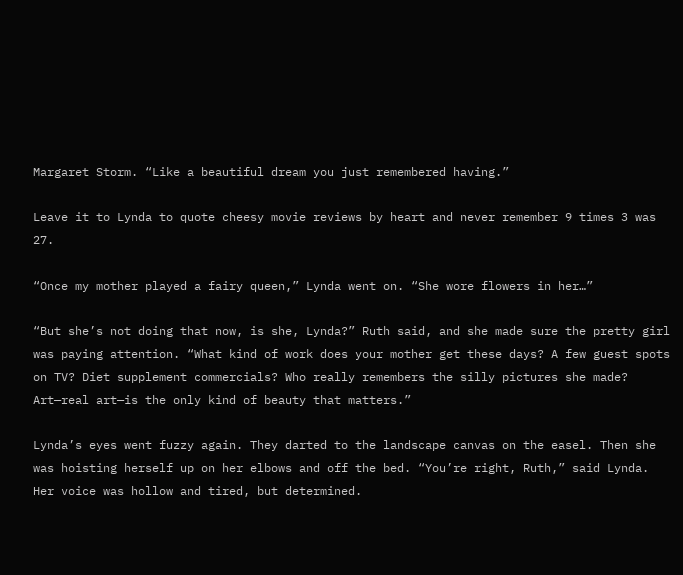Margaret Storm. “Like a beautiful dream you just remembered having.”

Leave it to Lynda to quote cheesy movie reviews by heart and never remember 9 times 3 was 27.

“Once my mother played a fairy queen,” Lynda went on. “She wore flowers in her…”

“But she’s not doing that now, is she, Lynda?” Ruth said, and she made sure the pretty girl was paying attention. “What kind of work does your mother get these days? A few guest spots on TV? Diet supplement commercials? Who really remembers the silly pictures she made? Art—real art—is the only kind of beauty that matters.”

Lynda’s eyes went fuzzy again. They darted to the landscape canvas on the easel. Then she was hoisting herself up on her elbows and off the bed. “You’re right, Ruth,” said Lynda. Her voice was hollow and tired, but determined.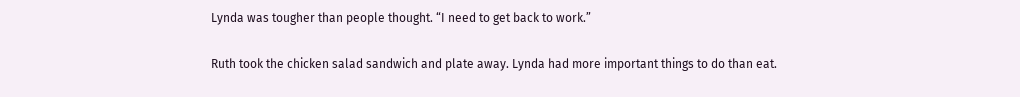Lynda was tougher than people thought. “I need to get back to work.”

Ruth took the chicken salad sandwich and plate away. Lynda had more important things to do than eat.